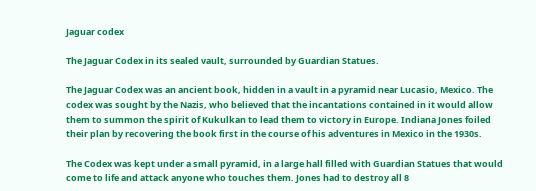Jaguar codex

The Jaguar Codex in its sealed vault, surrounded by Guardian Statues.

The Jaguar Codex was an ancient book, hidden in a vault in a pyramid near Lucasio, Mexico. The codex was sought by the Nazis, who believed that the incantations contained in it would allow them to summon the spirit of Kukulkan to lead them to victory in Europe. Indiana Jones foiled their plan by recovering the book first in the course of his adventures in Mexico in the 1930s.

The Codex was kept under a small pyramid, in a large hall filled with Guardian Statues that would come to life and attack anyone who touches them. Jones had to destroy all 8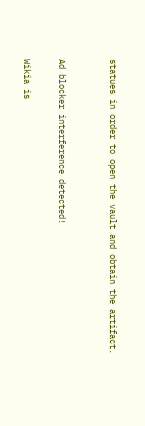statues in order to open the vault and obtain the artifact.


Ad blocker interference detected!

Wikia is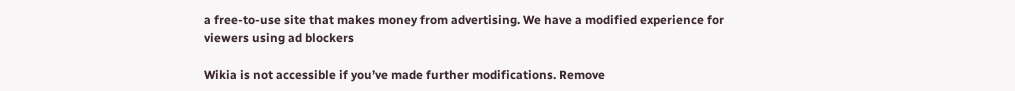a free-to-use site that makes money from advertising. We have a modified experience for viewers using ad blockers

Wikia is not accessible if you’ve made further modifications. Remove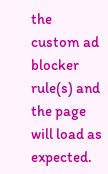the custom ad blocker rule(s) and the page will load as expected.